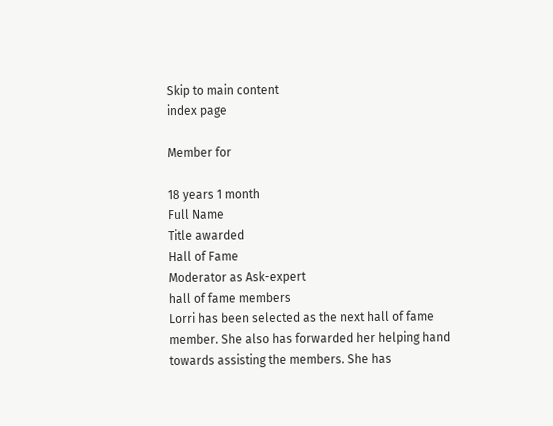Skip to main content
index page

Member for

18 years 1 month
Full Name
Title awarded
Hall of Fame
Moderator as Ask-expert
hall of fame members
Lorri has been selected as the next hall of fame member. She also has forwarded her helping hand towards assisting the members. She has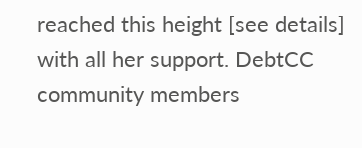reached this height [see details] with all her support. DebtCC community members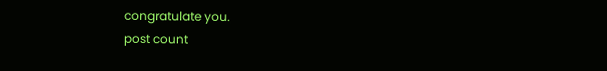congratulate you.
post count